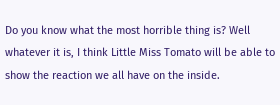Do you know what the most horrible thing is? Well whatever it is, I think Little Miss Tomato will be able to show the reaction we all have on the inside.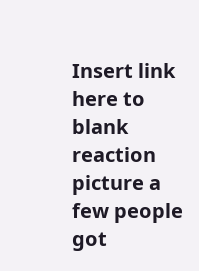Insert link here to blank reaction picture a few people got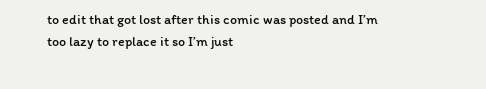to edit that got lost after this comic was posted and I’m too lazy to replace it so I’m just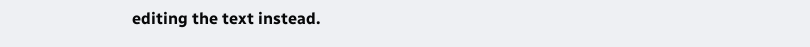editing the text instead.